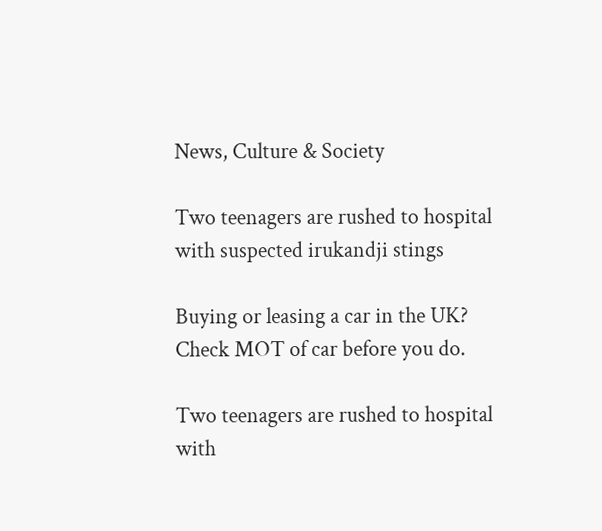News, Culture & Society

Two teenagers are rushed to hospital with suspected irukandji stings

Buying or leasing a car in the UK? Check MOT of car before you do.

Two teenagers are rushed to hospital with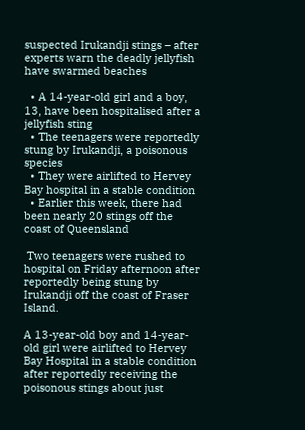suspected Irukandji stings – after experts warn the deadly jellyfish have swarmed beaches

  • A 14-year-old girl and a boy, 13, have been hospitalised after a jellyfish sting
  • The teenagers were reportedly stung by Irukandji, a poisonous species
  • They were airlifted to Hervey Bay hospital in a stable condition
  • Earlier this week, there had been nearly 20 stings off the coast of Queensland

 Two teenagers were rushed to hospital on Friday afternoon after reportedly being stung by Irukandji off the coast of Fraser Island.

A 13-year-old boy and 14-year-old girl were airlifted to Hervey Bay Hospital in a stable condition after reportedly receiving the poisonous stings about just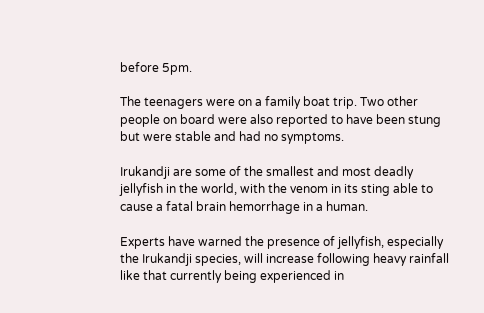before 5pm.

The teenagers were on a family boat trip. Two other people on board were also reported to have been stung but were stable and had no symptoms.

Irukandji are some of the smallest and most deadly jellyfish in the world, with the venom in its sting able to cause a fatal brain hemorrhage in a human.

Experts have warned the presence of jellyfish, especially the Irukandji species, will increase following heavy rainfall like that currently being experienced in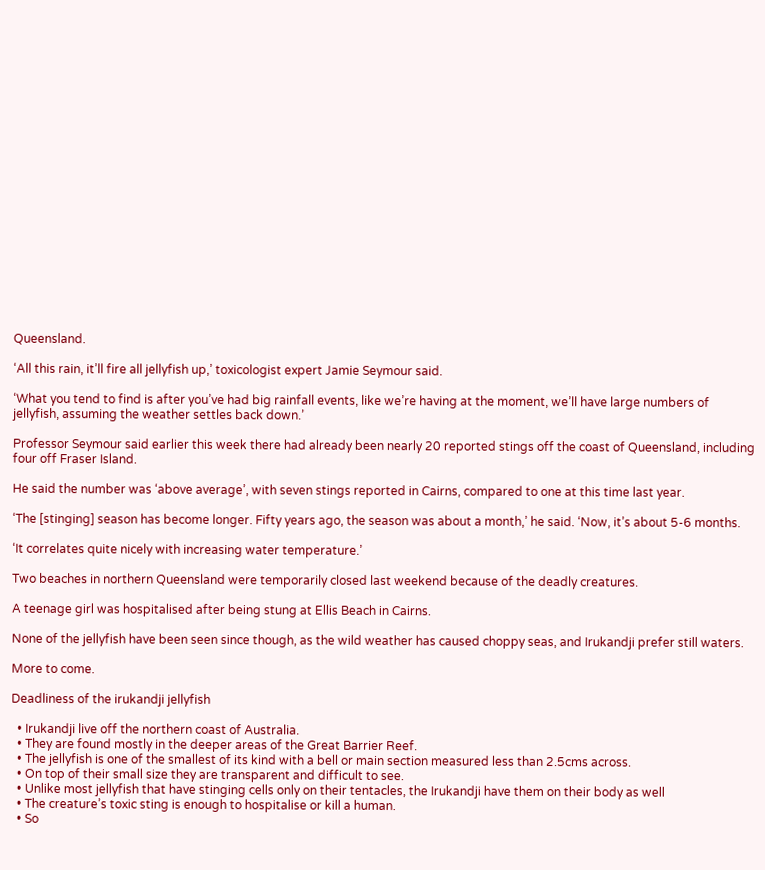Queensland.

‘All this rain, it’ll fire all jellyfish up,’ toxicologist expert Jamie Seymour said.

‘What you tend to find is after you’ve had big rainfall events, like we’re having at the moment, we’ll have large numbers of jellyfish, assuming the weather settles back down.’

Professor Seymour said earlier this week there had already been nearly 20 reported stings off the coast of Queensland, including four off Fraser Island.

He said the number was ‘above average’, with seven stings reported in Cairns, compared to one at this time last year.

‘The [stinging] season has become longer. Fifty years ago, the season was about a month,’ he said. ‘Now, it’s about 5-6 months.

‘It correlates quite nicely with increasing water temperature.’

Two beaches in northern Queensland were temporarily closed last weekend because of the deadly creatures.

A teenage girl was hospitalised after being stung at Ellis Beach in Cairns.

None of the jellyfish have been seen since though, as the wild weather has caused choppy seas, and Irukandji prefer still waters.

More to come.

Deadliness of the irukandji jellyfish

  • Irukandji live off the northern coast of Australia.
  • They are found mostly in the deeper areas of the Great Barrier Reef.
  • The jellyfish is one of the smallest of its kind with a bell or main section measured less than 2.5cms across.
  • On top of their small size they are transparent and difficult to see.
  • Unlike most jellyfish that have stinging cells only on their tentacles, the Irukandji have them on their body as well
  • The creature’s toxic sting is enough to hospitalise or kill a human.
  • So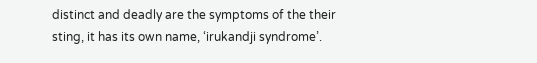distinct and deadly are the symptoms of the their sting, it has its own name, ‘irukandji syndrome’.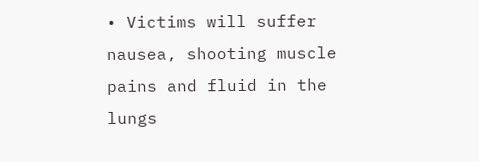• Victims will suffer nausea, shooting muscle pains and fluid in the lungs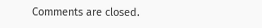Comments are closed.